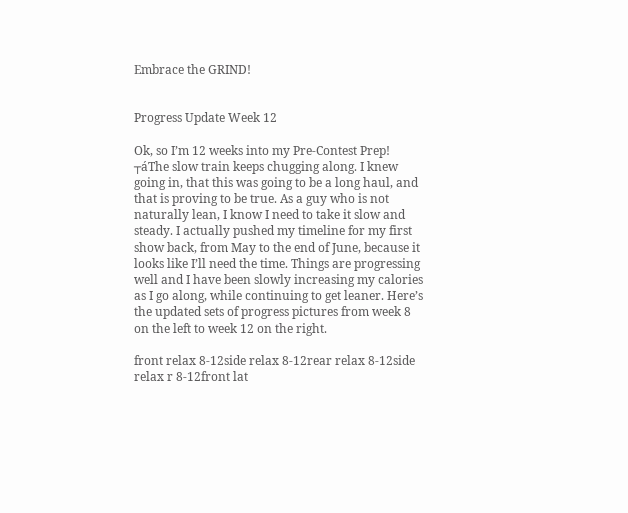Embrace the GRIND!


Progress Update Week 12

Ok, so I’m 12 weeks into my Pre-Contest Prep! ┬áThe slow train keeps chugging along. I knew going in, that this was going to be a long haul, and that is proving to be true. As a guy who is not naturally lean, I know I need to take it slow and steady. I actually pushed my timeline for my first show back, from May to the end of June, because it looks like I’ll need the time. Things are progressing well and I have been slowly increasing my calories as I go along, while continuing to get leaner. Here’s the updated sets of progress pictures from week 8 on the left to week 12 on the right.

front relax 8-12side relax 8-12rear relax 8-12side relax r 8-12front lat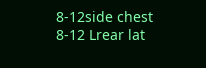8-12side chest 8-12 Lrear lat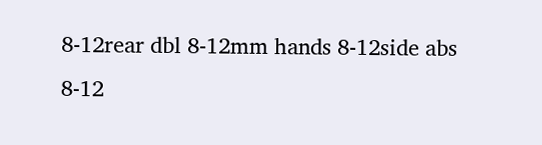8-12rear dbl 8-12mm hands 8-12side abs 8-12